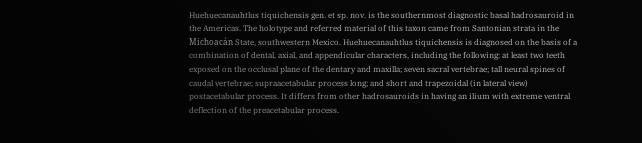Huehuecanauhtlus tiquichensis gen. et sp. nov. is the southernmost diagnostic basal hadrosauroid in the Americas. The holotype and referred material of this taxon came from Santonian strata in the Michoacán State, southwestern Mexico. Huehuecanauhtlus tiquichensis is diagnosed on the basis of a combination of dental, axial, and appendicular characters, including the following: at least two teeth exposed on the occlusal plane of the dentary and maxilla; seven sacral vertebrae; tall neural spines of caudal vertebrae; supraacetabular process long; and short and trapezoidal (in lateral view) postacetabular process. It differs from other hadrosauroids in having an ilium with extreme ventral deflection of the preacetabular process.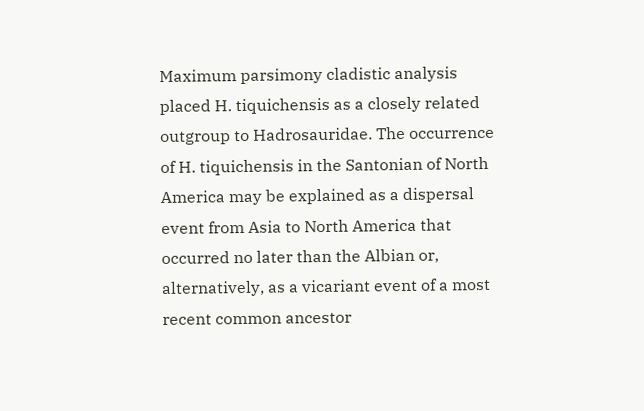Maximum parsimony cladistic analysis placed H. tiquichensis as a closely related outgroup to Hadrosauridae. The occurrence of H. tiquichensis in the Santonian of North America may be explained as a dispersal event from Asia to North America that occurred no later than the Albian or, alternatively, as a vicariant event of a most recent common ancestor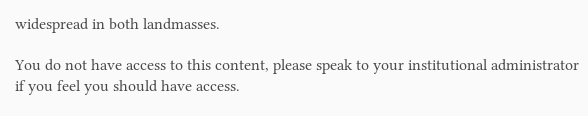widespread in both landmasses.

You do not have access to this content, please speak to your institutional administrator if you feel you should have access.